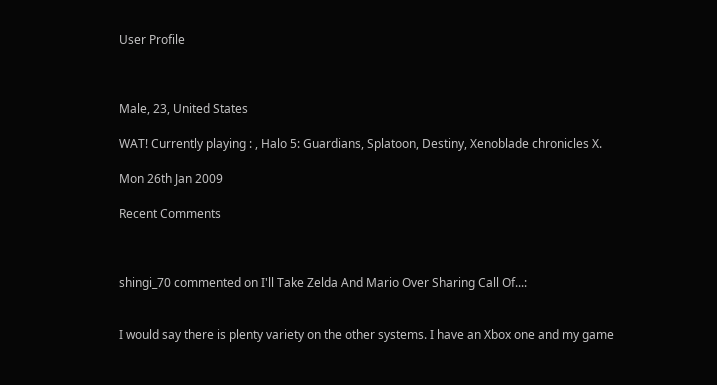User Profile



Male, 23, United States

WAT! Currently playing : , Halo 5: Guardians, Splatoon, Destiny, Xenoblade chronicles X.

Mon 26th Jan 2009

Recent Comments



shingi_70 commented on I'll Take Zelda And Mario Over Sharing Call Of...:


I would say there is plenty variety on the other systems. I have an Xbox one and my game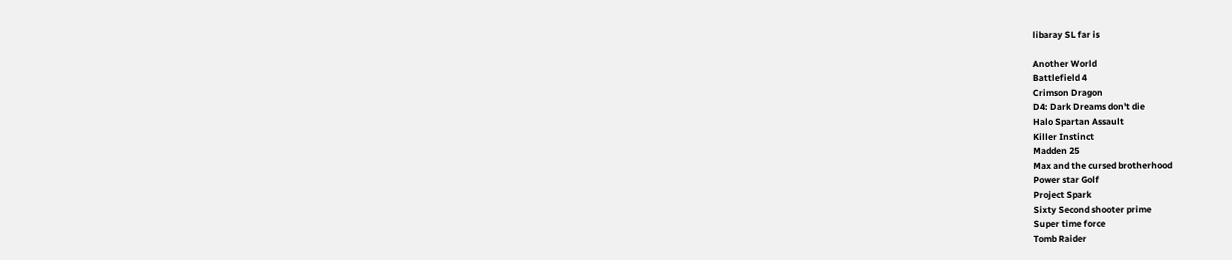libaray SL far is

Another World
Battlefield 4
Crimson Dragon
D4: Dark Dreams don't die
Halo Spartan Assault
Killer Instinct
Madden 25
Max and the cursed brotherhood
Power star Golf
Project Spark
Sixty Second shooter prime
Super time force
Tomb Raider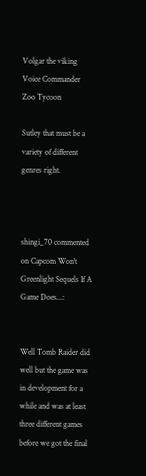Volgar the viking
Voice Commander
Zoo Tycoon

Sutley that must be a variety of different genres right.



shingi_70 commented on Capcom Won't Greenlight Sequels If A Game Does...:


Well Tomb Raider did well but the game was in development for a while and was at least three different games before we got the final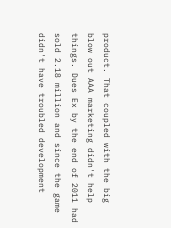product. That coupled with the big blow out AAA marketing didn't help things. Dues Ex by the end of 2011 had sold 2.18 million and since the game didn't have troubled development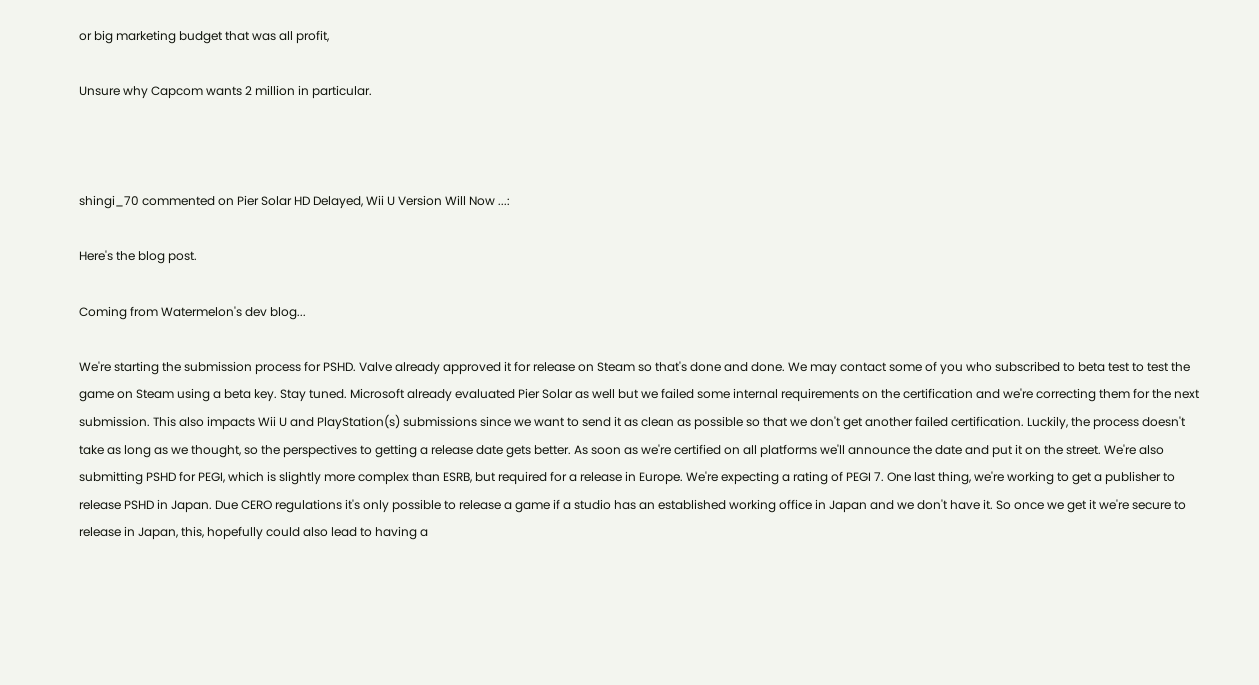or big marketing budget that was all profit,

Unsure why Capcom wants 2 million in particular.



shingi_70 commented on Pier Solar HD Delayed, Wii U Version Will Now ...:

Here's the blog post.

Coming from Watermelon's dev blog...

We're starting the submission process for PSHD. Valve already approved it for release on Steam so that's done and done. We may contact some of you who subscribed to beta test to test the game on Steam using a beta key. Stay tuned. Microsoft already evaluated Pier Solar as well but we failed some internal requirements on the certification and we're correcting them for the next submission. This also impacts Wii U and PlayStation(s) submissions since we want to send it as clean as possible so that we don't get another failed certification. Luckily, the process doesn't take as long as we thought, so the perspectives to getting a release date gets better. As soon as we're certified on all platforms we'll announce the date and put it on the street. We're also submitting PSHD for PEGI, which is slightly more complex than ESRB, but required for a release in Europe. We're expecting a rating of PEGI 7. One last thing, we're working to get a publisher to release PSHD in Japan. Due CERO regulations it's only possible to release a game if a studio has an established working office in Japan and we don't have it. So once we get it we're secure to release in Japan, this, hopefully could also lead to having a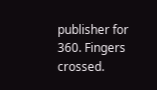publisher for 360. Fingers crossed.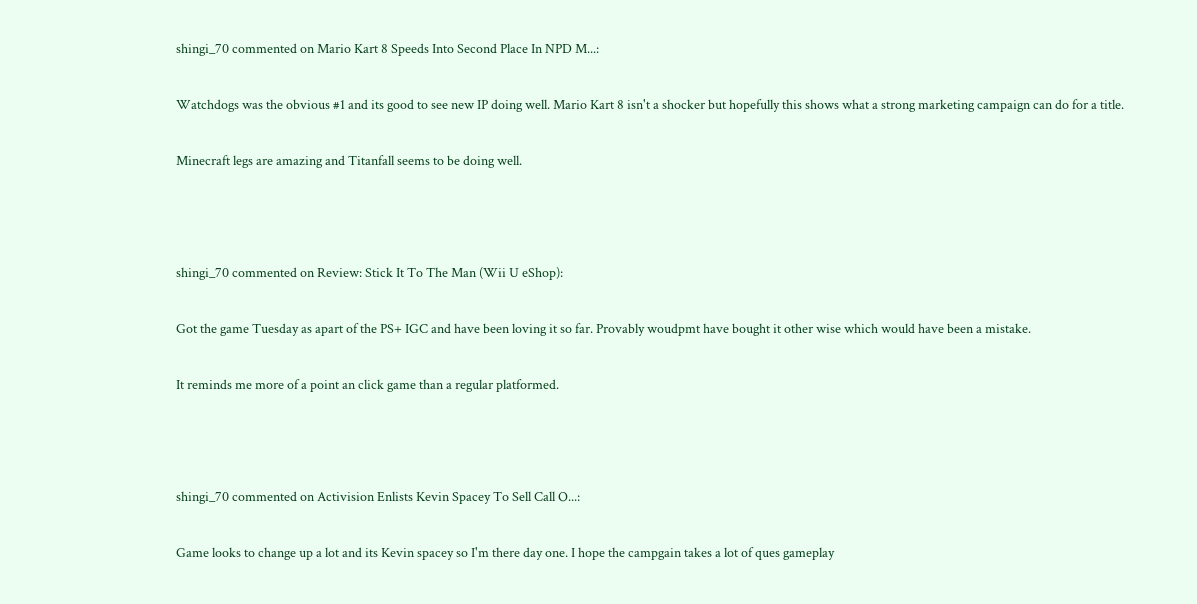shingi_70 commented on Mario Kart 8 Speeds Into Second Place In NPD M...:

Watchdogs was the obvious #1 and its good to see new IP doing well. Mario Kart 8 isn't a shocker but hopefully this shows what a strong marketing campaign can do for a title.

Minecraft legs are amazing and Titanfall seems to be doing well.



shingi_70 commented on Review: Stick It To The Man (Wii U eShop):

Got the game Tuesday as apart of the PS+ IGC and have been loving it so far. Provably woudpmt have bought it other wise which would have been a mistake.

It reminds me more of a point an click game than a regular platformed.



shingi_70 commented on Activision Enlists Kevin Spacey To Sell Call O...:

Game looks to change up a lot and its Kevin spacey so I'm there day one. I hope the campgain takes a lot of ques gameplay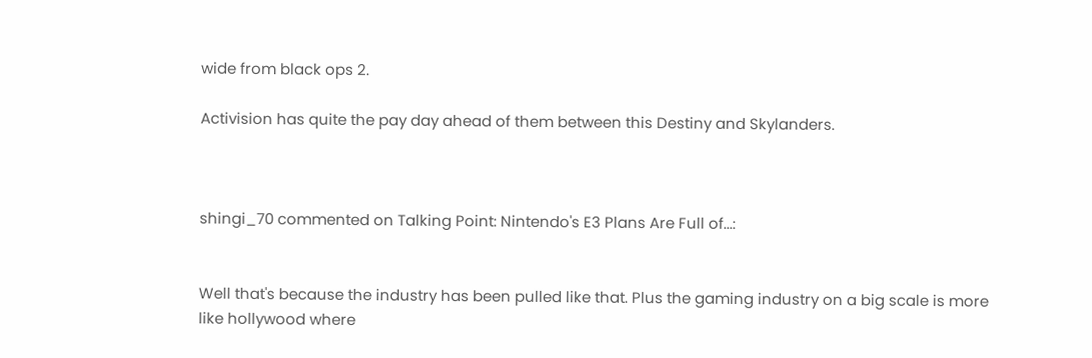wide from black ops 2.

Activision has quite the pay day ahead of them between this Destiny and Skylanders.



shingi_70 commented on Talking Point: Nintendo's E3 Plans Are Full of...:


Well that's because the industry has been pulled like that. Plus the gaming industry on a big scale is more like hollywood where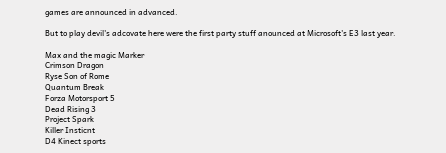games are announced in advanced.

But to play devil's adcovate here were the first party stuff anounced at Microsoft's E3 last year.

Max and the magic Marker
Crimson Dragon
Ryse Son of Rome
Quantum Break
Forza Motorsport 5
Dead Rising 3
Project Spark
Killer Insticnt
D4 Kinect sports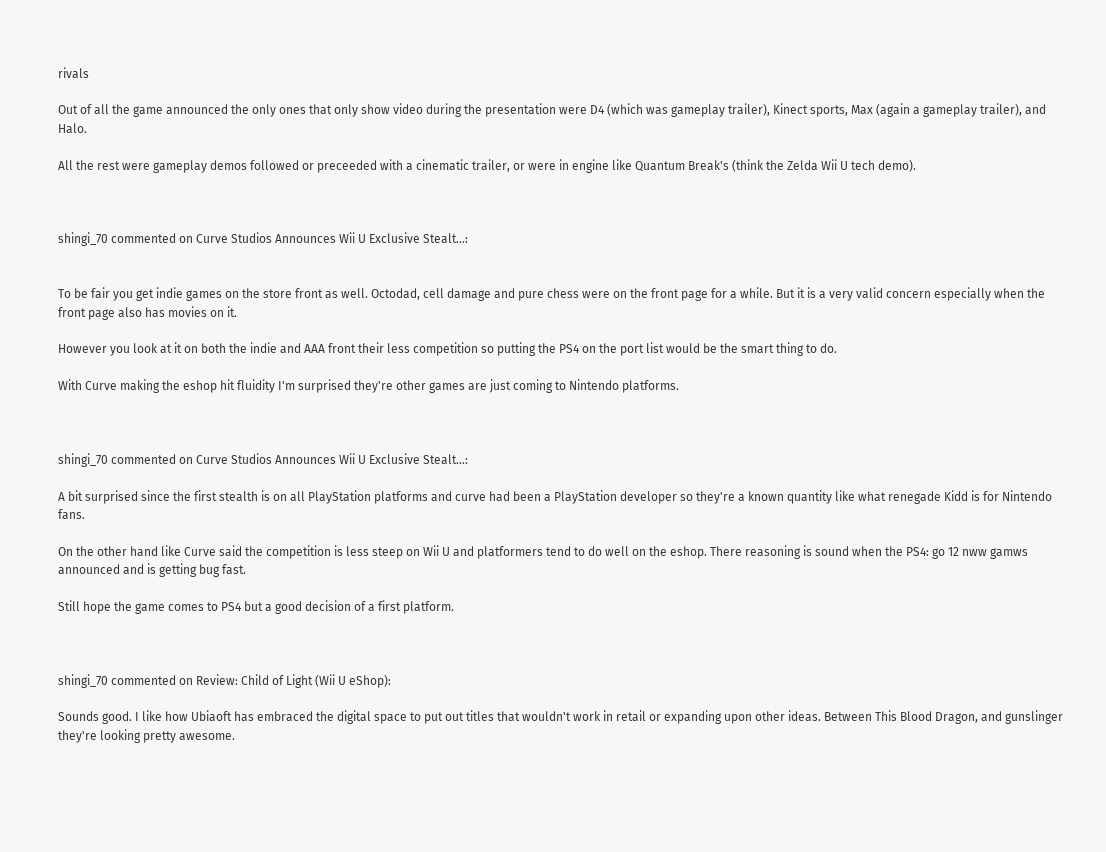rivals

Out of all the game announced the only ones that only show video during the presentation were D4 (which was gameplay trailer), Kinect sports, Max (again a gameplay trailer), and Halo.

All the rest were gameplay demos followed or preceeded with a cinematic trailer, or were in engine like Quantum Break's (think the Zelda Wii U tech demo).



shingi_70 commented on Curve Studios Announces Wii U Exclusive Stealt...:


To be fair you get indie games on the store front as well. Octodad, cell damage and pure chess were on the front page for a while. But it is a very valid concern especially when the front page also has movies on it.

However you look at it on both the indie and AAA front their less competition so putting the PS4 on the port list would be the smart thing to do.

With Curve making the eshop hit fluidity I'm surprised they're other games are just coming to Nintendo platforms.



shingi_70 commented on Curve Studios Announces Wii U Exclusive Stealt...:

A bit surprised since the first stealth is on all PlayStation platforms and curve had been a PlayStation developer so they're a known quantity like what renegade Kidd is for Nintendo fans.

On the other hand like Curve said the competition is less steep on Wii U and platformers tend to do well on the eshop. There reasoning is sound when the PS4: go 12 nww gamws announced and is getting bug fast.

Still hope the game comes to PS4 but a good decision of a first platform.



shingi_70 commented on Review: Child of Light (Wii U eShop):

Sounds good. I like how Ubiaoft has embraced the digital space to put out titles that wouldn't work in retail or expanding upon other ideas. Between This Blood Dragon, and gunslinger they're looking pretty awesome.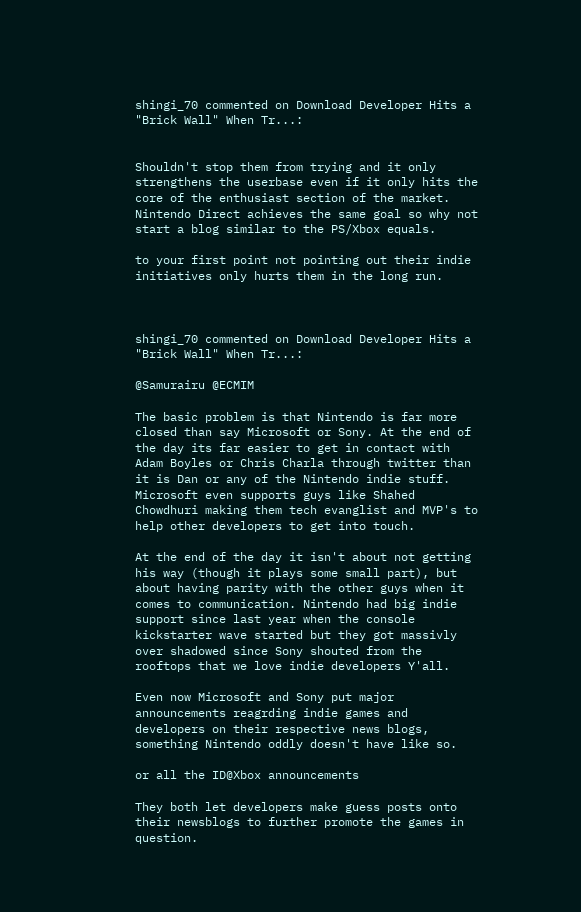shingi_70 commented on Download Developer Hits a "Brick Wall" When Tr...:


Shouldn't stop them from trying and it only strengthens the userbase even if it only hits the core of the enthusiast section of the market. Nintendo Direct achieves the same goal so why not start a blog similar to the PS/Xbox equals.

to your first point not pointing out their indie initiatives only hurts them in the long run.



shingi_70 commented on Download Developer Hits a "Brick Wall" When Tr...:

@Samurairu @ECMIM

The basic problem is that Nintendo is far more closed than say Microsoft or Sony. At the end of the day its far easier to get in contact with Adam Boyles or Chris Charla through twitter than it is Dan or any of the Nintendo indie stuff. Microsoft even supports guys like Shahed Chowdhuri making them tech evanglist and MVP's to help other developers to get into touch.

At the end of the day it isn't about not getting his way (though it plays some small part), but about having parity with the other guys when it comes to communication. Nintendo had big indie support since last year when the console kickstarter wave started but they got massivly over shadowed since Sony shouted from the rooftops that we love indie developers Y'all.

Even now Microsoft and Sony put major announcements reagrding indie games and developers on their respective news blogs, something Nintendo oddly doesn't have like so.

or all the ID@Xbox announcements

They both let developers make guess posts onto their newsblogs to further promote the games in question.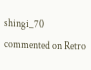shingi_70 commented on Retro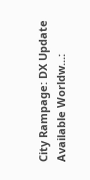City Rampage: DX Update Available Worldw...: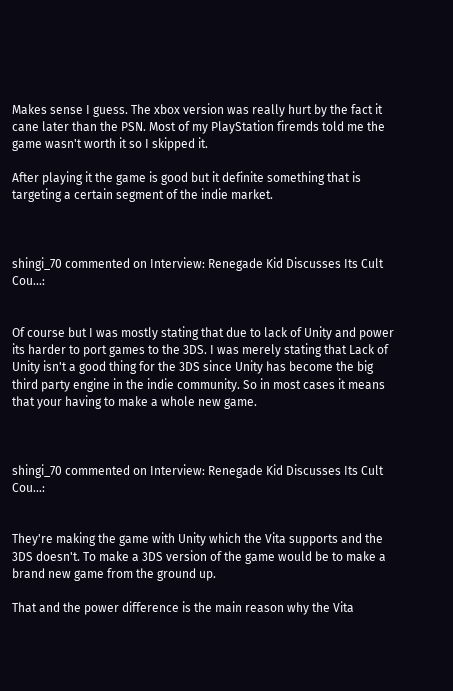Makes sense I guess. The xbox version was really hurt by the fact it cane later than the PSN. Most of my PlayStation firemds told me the game wasn't worth it so I skipped it.

After playing it the game is good but it definite something that is targeting a certain segment of the indie market.



shingi_70 commented on Interview: Renegade Kid Discusses Its Cult Cou...:


Of course but I was mostly stating that due to lack of Unity and power its harder to port games to the 3DS. I was merely stating that Lack of Unity isn't a good thing for the 3DS since Unity has become the big third party engine in the indie community. So in most cases it means that your having to make a whole new game.



shingi_70 commented on Interview: Renegade Kid Discusses Its Cult Cou...:


They're making the game with Unity which the Vita supports and the 3DS doesn't. To make a 3DS version of the game would be to make a brand new game from the ground up.

That and the power difference is the main reason why the Vita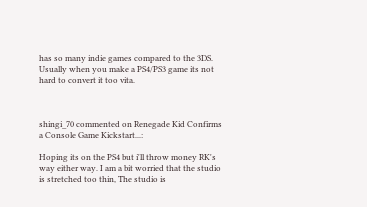has so many indie games compared to the 3DS. Usually when you make a PS4/PS3 game its not hard to convert it too vita.



shingi_70 commented on Renegade Kid Confirms a Console Game Kickstart...:

Hoping its on the PS4 but i'll throw money RK's way either way. I am a bit worried that the studio is stretched too thin, The studio is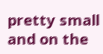pretty small and on the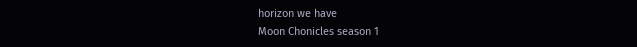horizon we have
Moon Chonicles season 1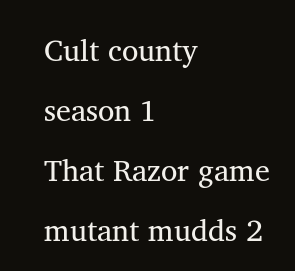Cult county season 1
That Razor game
mutant mudds 2